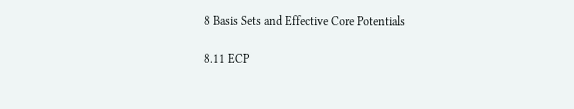8 Basis Sets and Effective Core Potentials

8.11 ECP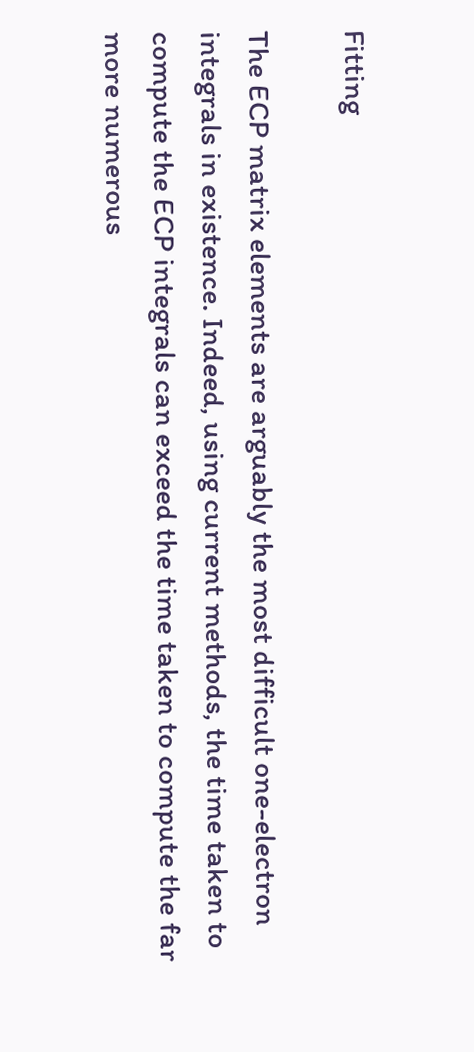Fitting

The ECP matrix elements are arguably the most difficult one-electron integrals in existence. Indeed, using current methods, the time taken to compute the ECP integrals can exceed the time taken to compute the far more numerous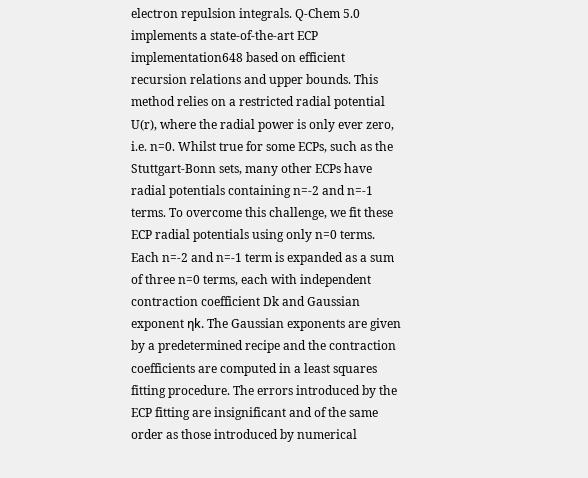electron repulsion integrals. Q-Chem 5.0 implements a state-of-the-art ECP implementation648 based on efficient recursion relations and upper bounds. This method relies on a restricted radial potential U(r), where the radial power is only ever zero, i.e. n=0. Whilst true for some ECPs, such as the Stuttgart-Bonn sets, many other ECPs have radial potentials containing n=-2 and n=-1 terms. To overcome this challenge, we fit these ECP radial potentials using only n=0 terms. Each n=-2 and n=-1 term is expanded as a sum of three n=0 terms, each with independent contraction coefficient Dk and Gaussian exponent ηk. The Gaussian exponents are given by a predetermined recipe and the contraction coefficients are computed in a least squares fitting procedure. The errors introduced by the ECP fitting are insignificant and of the same order as those introduced by numerical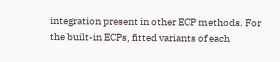integration present in other ECP methods. For the built-in ECPs, fitted variants of each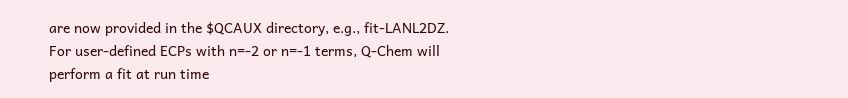are now provided in the $QCAUX directory, e.g., fit-LANL2DZ. For user-defined ECPs with n=-2 or n=-1 terms, Q-Chem will perform a fit at run time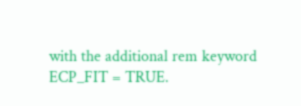with the additional rem keyword ECP_FIT = TRUE.